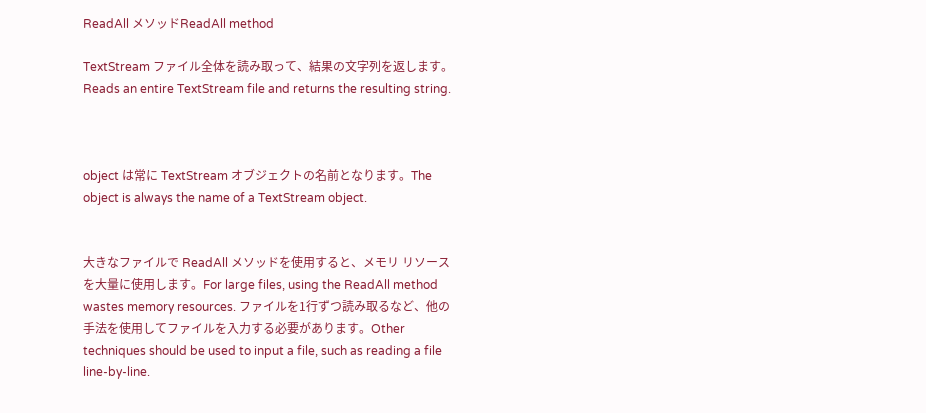ReadAll メソッドReadAll method

TextStream ファイル全体を読み取って、結果の文字列を返します。Reads an entire TextStream file and returns the resulting string.



object は常に TextStream オブジェクトの名前となります。The object is always the name of a TextStream object.


大きなファイルで ReadAll メソッドを使用すると、メモリ リソースを大量に使用します。For large files, using the ReadAll method wastes memory resources. ファイルを1行ずつ読み取るなど、他の手法を使用してファイルを入力する必要があります。Other techniques should be used to input a file, such as reading a file line-by-line.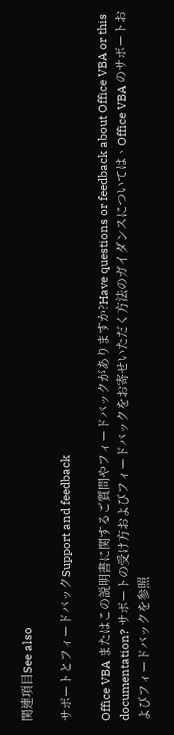関連項目See also

サポートとフィードバックSupport and feedback

Office VBA またはこの説明書に関するご質問やフィードバックがありますか?Have questions or feedback about Office VBA or this documentation? サポートの受け方およびフィードバックをお寄せいただく方法のガイダンスについては、Office VBA のサポートおよびフィードバックを参照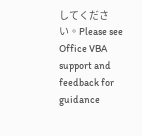してください。Please see Office VBA support and feedback for guidance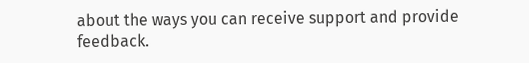about the ways you can receive support and provide feedback.